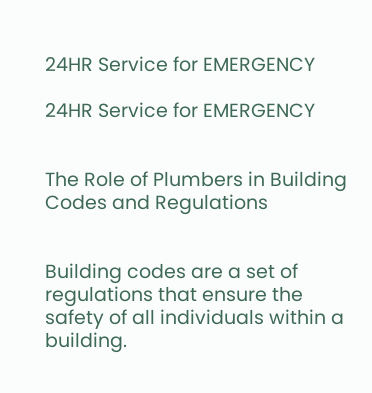24HR Service for EMERGENCY

24HR Service for EMERGENCY


The Role of Plumbers in Building Codes and Regulations


Building codes are a set of regulations that ensure the safety of all individuals within a building.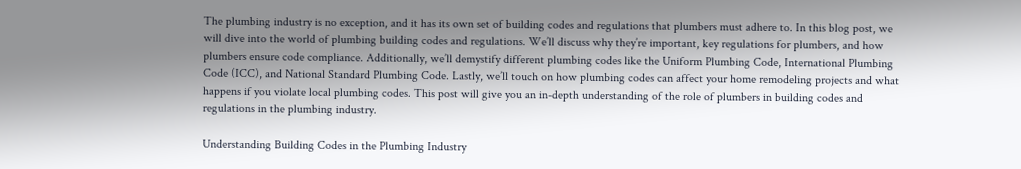The plumbing industry is no exception, and it has its own set of building codes and regulations that plumbers must adhere to. In this blog post, we will dive into the world of plumbing building codes and regulations. We’ll discuss why they’re important, key regulations for plumbers, and how plumbers ensure code compliance. Additionally, we’ll demystify different plumbing codes like the Uniform Plumbing Code, International Plumbing Code (ICC), and National Standard Plumbing Code. Lastly, we’ll touch on how plumbing codes can affect your home remodeling projects and what happens if you violate local plumbing codes. This post will give you an in-depth understanding of the role of plumbers in building codes and regulations in the plumbing industry.

Understanding Building Codes in the Plumbing Industry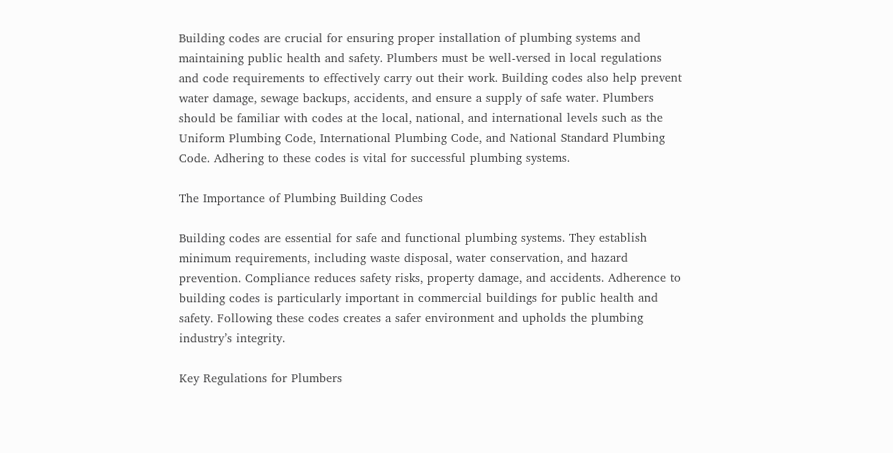Building codes are crucial for ensuring proper installation of plumbing systems and maintaining public health and safety. Plumbers must be well-versed in local regulations and code requirements to effectively carry out their work. Building codes also help prevent water damage, sewage backups, accidents, and ensure a supply of safe water. Plumbers should be familiar with codes at the local, national, and international levels such as the Uniform Plumbing Code, International Plumbing Code, and National Standard Plumbing Code. Adhering to these codes is vital for successful plumbing systems.

The Importance of Plumbing Building Codes

Building codes are essential for safe and functional plumbing systems. They establish minimum requirements, including waste disposal, water conservation, and hazard prevention. Compliance reduces safety risks, property damage, and accidents. Adherence to building codes is particularly important in commercial buildings for public health and safety. Following these codes creates a safer environment and upholds the plumbing industry’s integrity.

Key Regulations for Plumbers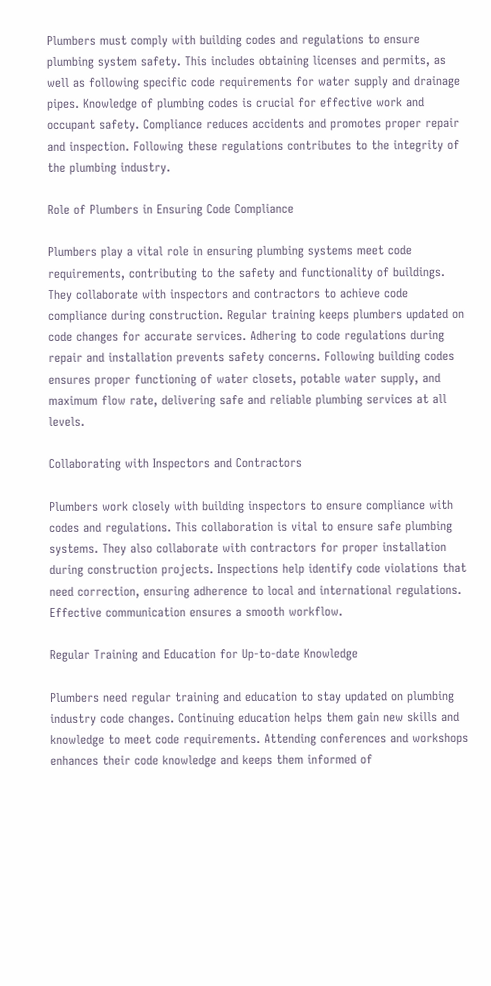Plumbers must comply with building codes and regulations to ensure plumbing system safety. This includes obtaining licenses and permits, as well as following specific code requirements for water supply and drainage pipes. Knowledge of plumbing codes is crucial for effective work and occupant safety. Compliance reduces accidents and promotes proper repair and inspection. Following these regulations contributes to the integrity of the plumbing industry.

Role of Plumbers in Ensuring Code Compliance

Plumbers play a vital role in ensuring plumbing systems meet code requirements, contributing to the safety and functionality of buildings. They collaborate with inspectors and contractors to achieve code compliance during construction. Regular training keeps plumbers updated on code changes for accurate services. Adhering to code regulations during repair and installation prevents safety concerns. Following building codes ensures proper functioning of water closets, potable water supply, and maximum flow rate, delivering safe and reliable plumbing services at all levels.

Collaborating with Inspectors and Contractors

Plumbers work closely with building inspectors to ensure compliance with codes and regulations. This collaboration is vital to ensure safe plumbing systems. They also collaborate with contractors for proper installation during construction projects. Inspections help identify code violations that need correction, ensuring adherence to local and international regulations. Effective communication ensures a smooth workflow.

Regular Training and Education for Up-to-date Knowledge

Plumbers need regular training and education to stay updated on plumbing industry code changes. Continuing education helps them gain new skills and knowledge to meet code requirements. Attending conferences and workshops enhances their code knowledge and keeps them informed of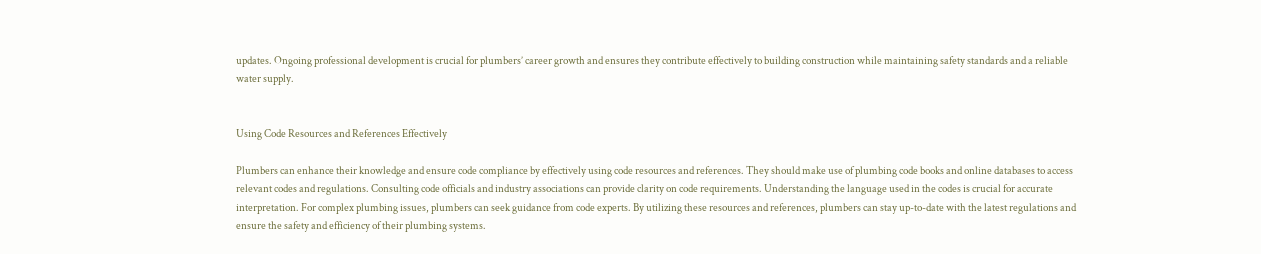updates. Ongoing professional development is crucial for plumbers’ career growth and ensures they contribute effectively to building construction while maintaining safety standards and a reliable water supply.


Using Code Resources and References Effectively

Plumbers can enhance their knowledge and ensure code compliance by effectively using code resources and references. They should make use of plumbing code books and online databases to access relevant codes and regulations. Consulting code officials and industry associations can provide clarity on code requirements. Understanding the language used in the codes is crucial for accurate interpretation. For complex plumbing issues, plumbers can seek guidance from code experts. By utilizing these resources and references, plumbers can stay up-to-date with the latest regulations and ensure the safety and efficiency of their plumbing systems.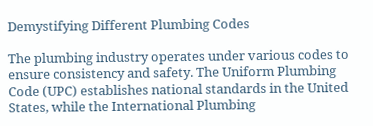Demystifying Different Plumbing Codes

The plumbing industry operates under various codes to ensure consistency and safety. The Uniform Plumbing Code (UPC) establishes national standards in the United States, while the International Plumbing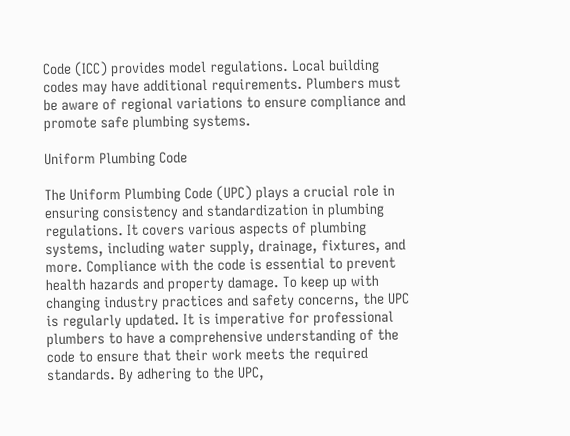Code (ICC) provides model regulations. Local building codes may have additional requirements. Plumbers must be aware of regional variations to ensure compliance and promote safe plumbing systems.

Uniform Plumbing Code

The Uniform Plumbing Code (UPC) plays a crucial role in ensuring consistency and standardization in plumbing regulations. It covers various aspects of plumbing systems, including water supply, drainage, fixtures, and more. Compliance with the code is essential to prevent health hazards and property damage. To keep up with changing industry practices and safety concerns, the UPC is regularly updated. It is imperative for professional plumbers to have a comprehensive understanding of the code to ensure that their work meets the required standards. By adhering to the UPC,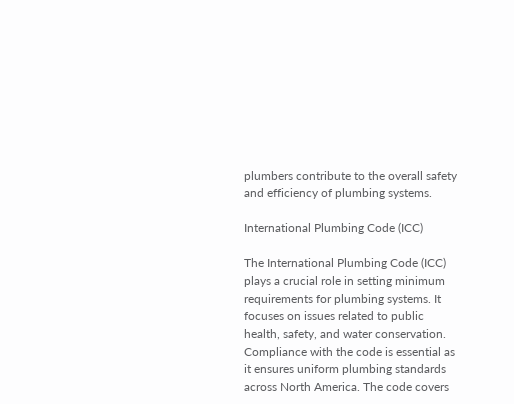plumbers contribute to the overall safety and efficiency of plumbing systems.

International Plumbing Code (ICC)

The International Plumbing Code (ICC) plays a crucial role in setting minimum requirements for plumbing systems. It focuses on issues related to public health, safety, and water conservation. Compliance with the code is essential as it ensures uniform plumbing standards across North America. The code covers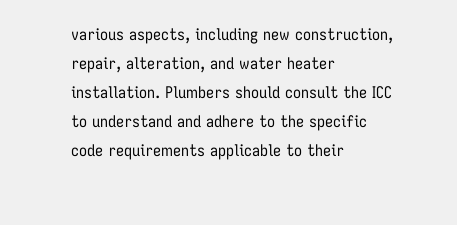various aspects, including new construction, repair, alteration, and water heater installation. Plumbers should consult the ICC to understand and adhere to the specific code requirements applicable to their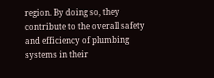region. By doing so, they contribute to the overall safety and efficiency of plumbing systems in their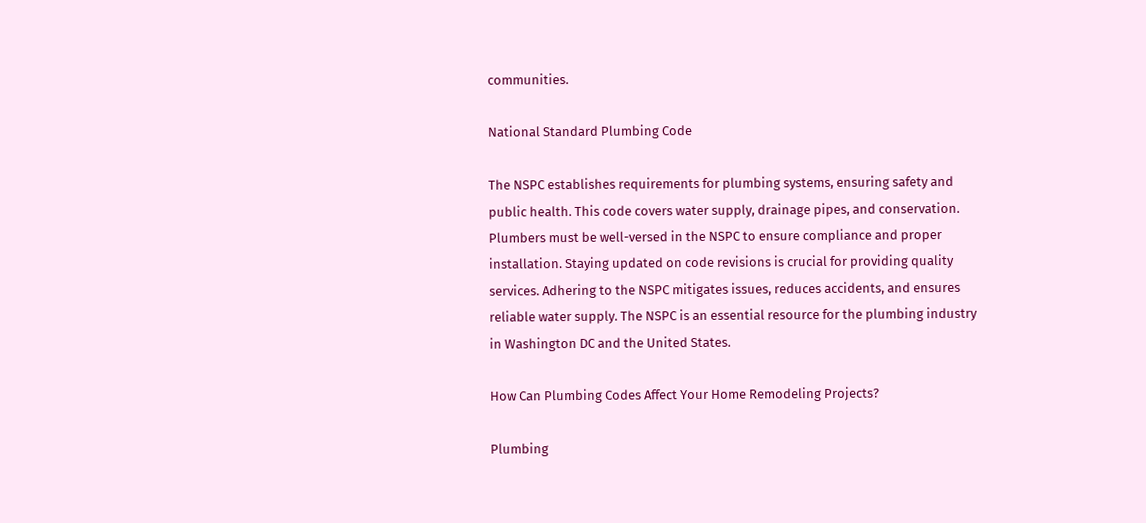communities.

National Standard Plumbing Code

The NSPC establishes requirements for plumbing systems, ensuring safety and public health. This code covers water supply, drainage pipes, and conservation. Plumbers must be well-versed in the NSPC to ensure compliance and proper installation. Staying updated on code revisions is crucial for providing quality services. Adhering to the NSPC mitigates issues, reduces accidents, and ensures reliable water supply. The NSPC is an essential resource for the plumbing industry in Washington DC and the United States.

How Can Plumbing Codes Affect Your Home Remodeling Projects?

Plumbing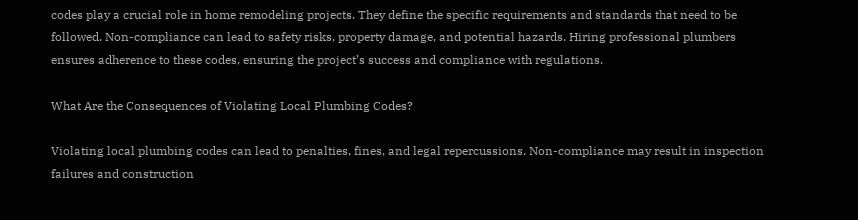codes play a crucial role in home remodeling projects. They define the specific requirements and standards that need to be followed. Non-compliance can lead to safety risks, property damage, and potential hazards. Hiring professional plumbers ensures adherence to these codes, ensuring the project’s success and compliance with regulations.

What Are the Consequences of Violating Local Plumbing Codes?

Violating local plumbing codes can lead to penalties, fines, and legal repercussions. Non-compliance may result in inspection failures and construction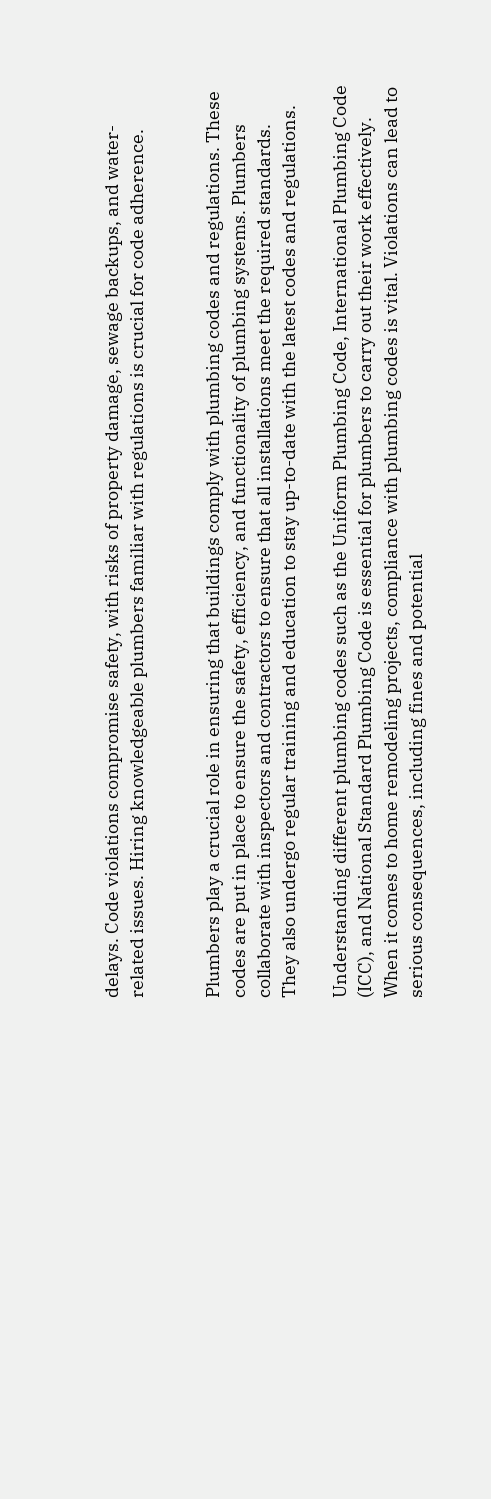delays. Code violations compromise safety, with risks of property damage, sewage backups, and water-related issues. Hiring knowledgeable plumbers familiar with regulations is crucial for code adherence.


Plumbers play a crucial role in ensuring that buildings comply with plumbing codes and regulations. These codes are put in place to ensure the safety, efficiency, and functionality of plumbing systems. Plumbers collaborate with inspectors and contractors to ensure that all installations meet the required standards. They also undergo regular training and education to stay up-to-date with the latest codes and regulations.

Understanding different plumbing codes such as the Uniform Plumbing Code, International Plumbing Code (ICC), and National Standard Plumbing Code is essential for plumbers to carry out their work effectively. When it comes to home remodeling projects, compliance with plumbing codes is vital. Violations can lead to serious consequences, including fines and potential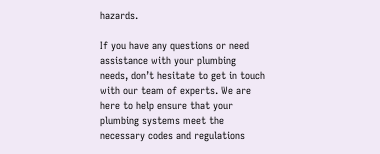hazards.

If you have any questions or need assistance with your plumbing needs, don’t hesitate to get in touch with our team of experts. We are here to help ensure that your plumbing systems meet the necessary codes and regulations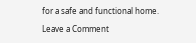for a safe and functional home.

Leave a Comment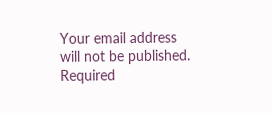Your email address will not be published. Required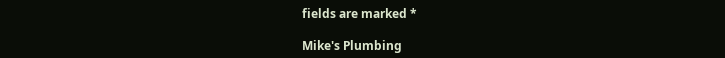fields are marked *

Mike's Plumbing